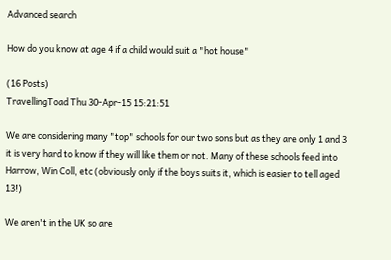Advanced search

How do you know at age 4 if a child would suit a "hot house"

(16 Posts)
TravellingToad Thu 30-Apr-15 15:21:51

We are considering many "top" schools for our two sons but as they are only 1 and 3 it is very hard to know if they will like them or not. Many of these schools feed into Harrow, Win Coll, etc (obviously only if the boys suits it, which is easier to tell aged 13!)

We aren't in the UK so are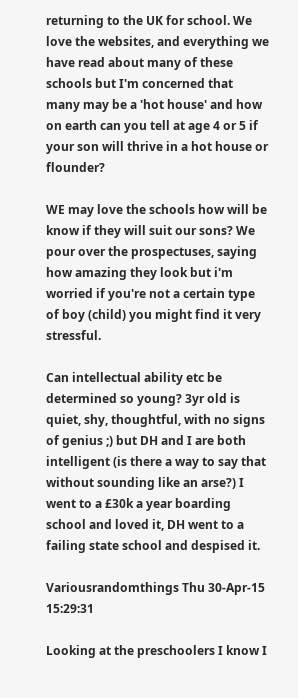returning to the UK for school. We love the websites, and everything we have read about many of these schools but I'm concerned that many may be a 'hot house' and how on earth can you tell at age 4 or 5 if your son will thrive in a hot house or flounder?

WE may love the schools how will be know if they will suit our sons? We pour over the prospectuses, saying how amazing they look but i'm worried if you're not a certain type of boy (child) you might find it very stressful.

Can intellectual ability etc be determined so young? 3yr old is quiet, shy, thoughtful, with no signs of genius ;) but DH and I are both intelligent (is there a way to say that without sounding like an arse?) I went to a £30k a year boarding school and loved it, DH went to a failing state school and despised it.

Variousrandomthings Thu 30-Apr-15 15:29:31

Looking at the preschoolers I know I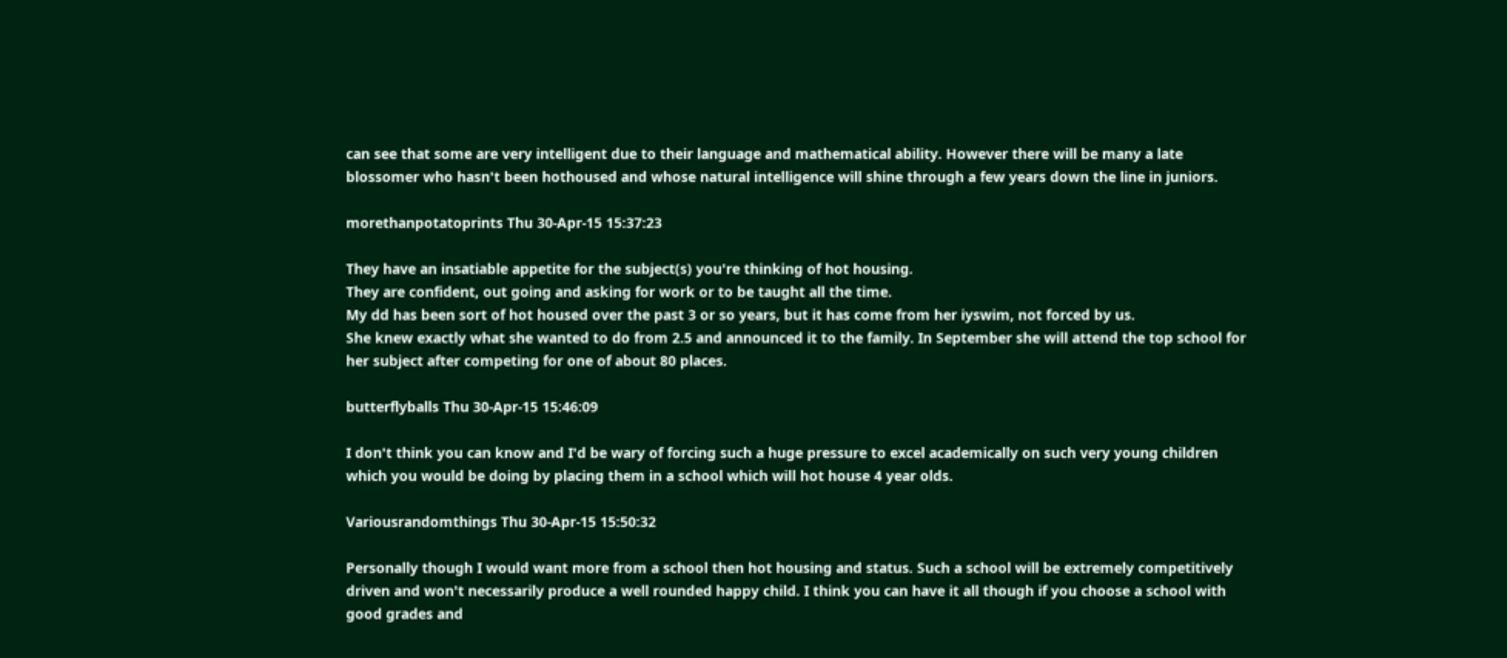can see that some are very intelligent due to their language and mathematical ability. However there will be many a late blossomer who hasn't been hothoused and whose natural intelligence will shine through a few years down the line in juniors.

morethanpotatoprints Thu 30-Apr-15 15:37:23

They have an insatiable appetite for the subject(s) you're thinking of hot housing.
They are confident, out going and asking for work or to be taught all the time.
My dd has been sort of hot housed over the past 3 or so years, but it has come from her iyswim, not forced by us.
She knew exactly what she wanted to do from 2.5 and announced it to the family. In September she will attend the top school for her subject after competing for one of about 80 places.

butterflyballs Thu 30-Apr-15 15:46:09

I don't think you can know and I'd be wary of forcing such a huge pressure to excel academically on such very young children which you would be doing by placing them in a school which will hot house 4 year olds.

Variousrandomthings Thu 30-Apr-15 15:50:32

Personally though I would want more from a school then hot housing and status. Such a school will be extremely competitively driven and won't necessarily produce a well rounded happy child. I think you can have it all though if you choose a school with good grades and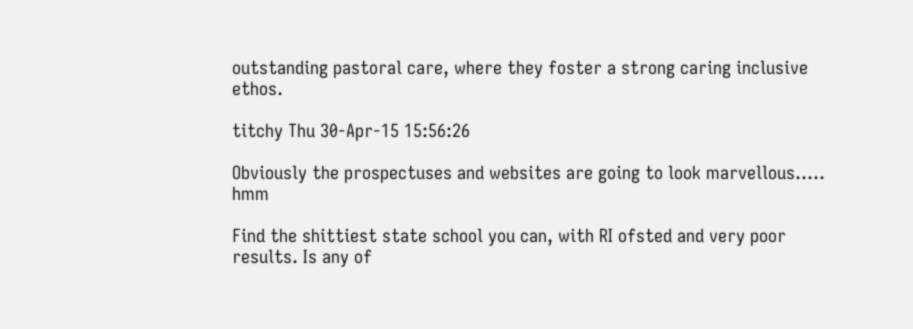outstanding pastoral care, where they foster a strong caring inclusive ethos.

titchy Thu 30-Apr-15 15:56:26

Obviously the prospectuses and websites are going to look marvellous..... hmm

Find the shittiest state school you can, with RI ofsted and very poor results. Is any of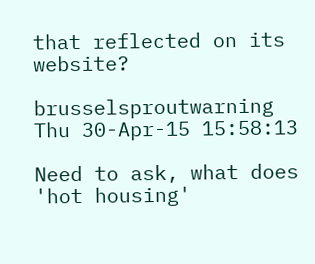that reflected on its website?

brusselsproutwarning Thu 30-Apr-15 15:58:13

Need to ask, what does 'hot housing'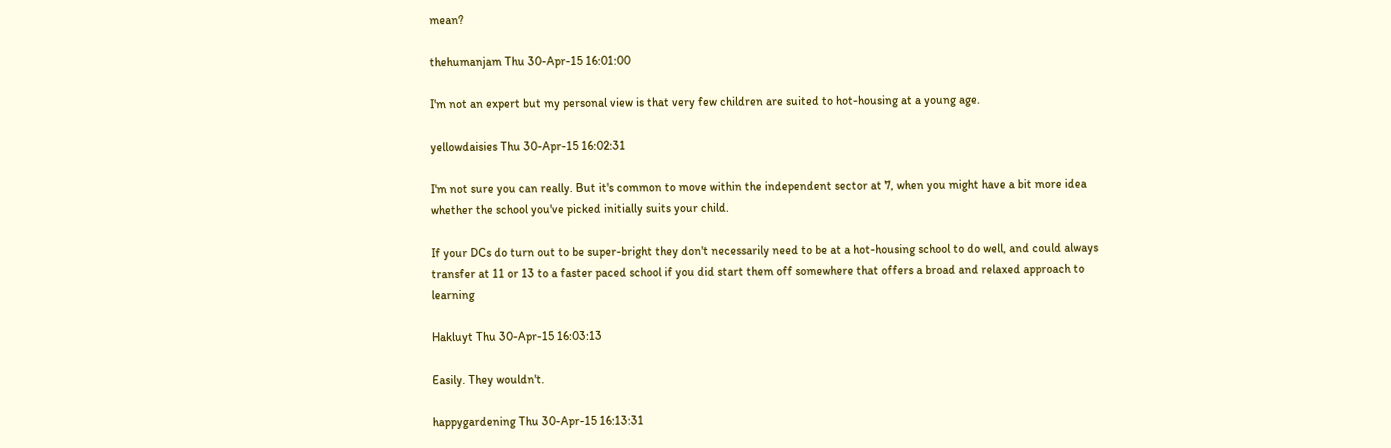mean?

thehumanjam Thu 30-Apr-15 16:01:00

I'm not an expert but my personal view is that very few children are suited to hot-housing at a young age.

yellowdaisies Thu 30-Apr-15 16:02:31

I'm not sure you can really. But it's common to move within the independent sector at 7, when you might have a bit more idea whether the school you've picked initially suits your child.

If your DCs do turn out to be super-bright they don't necessarily need to be at a hot-housing school to do well, and could always transfer at 11 or 13 to a faster paced school if you did start them off somewhere that offers a broad and relaxed approach to learning

Hakluyt Thu 30-Apr-15 16:03:13

Easily. They wouldn't.

happygardening Thu 30-Apr-15 16:13:31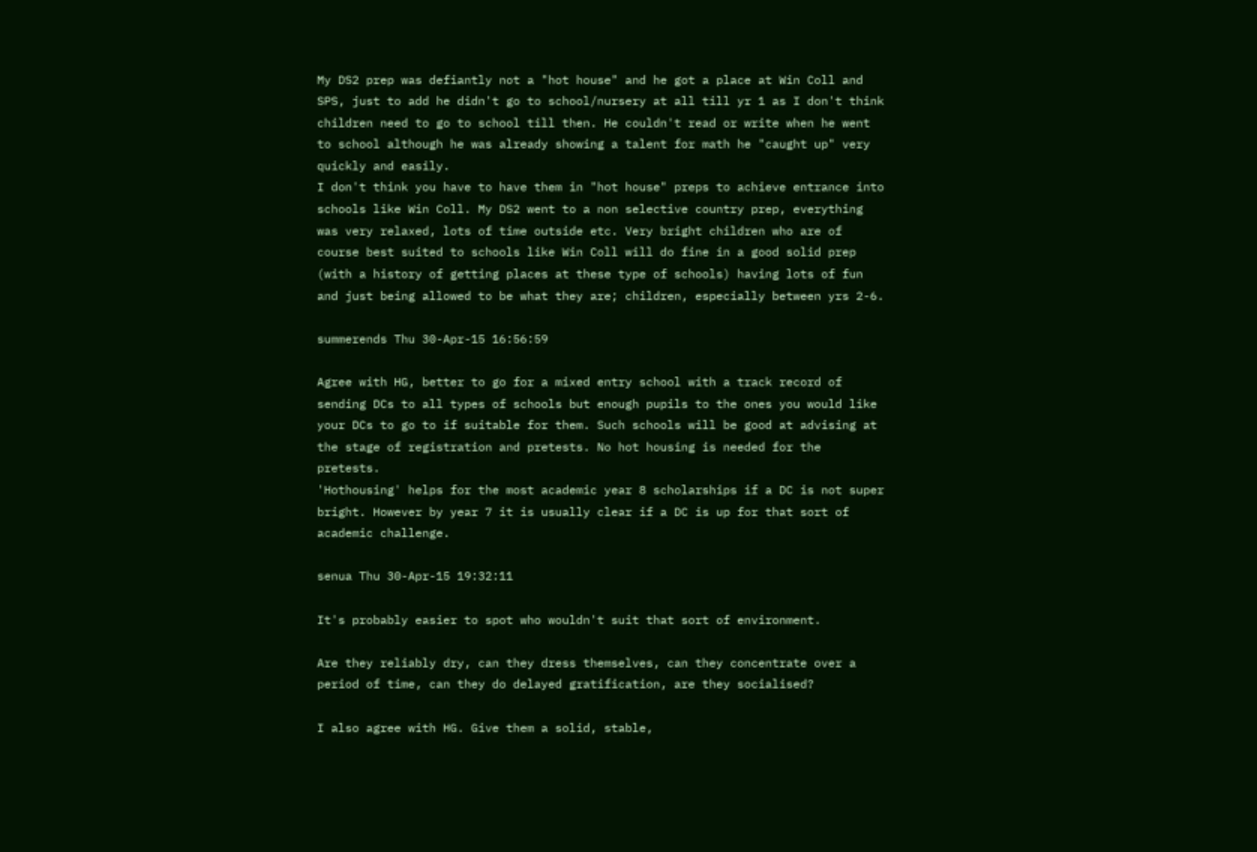My DS2 prep was defiantly not a "hot house" and he got a place at Win Coll and SPS, just to add he didn't go to school/nursery at all till yr 1 as I don't think children need to go to school till then. He couldn't read or write when he went to school although he was already showing a talent for math he "caught up" very quickly and easily.
I don't think you have to have them in "hot house" preps to achieve entrance into schools like Win Coll. My DS2 went to a non selective country prep, everything was very relaxed, lots of time outside etc. Very bright children who are of course best suited to schools like Win Coll will do fine in a good solid prep (with a history of getting places at these type of schools) having lots of fun and just being allowed to be what they are; children, especially between yrs 2-6.

summerends Thu 30-Apr-15 16:56:59

Agree with HG, better to go for a mixed entry school with a track record of sending DCs to all types of schools but enough pupils to the ones you would like your DCs to go to if suitable for them. Such schools will be good at advising at the stage of registration and pretests. No hot housing is needed for the pretests.
'Hothousing' helps for the most academic year 8 scholarships if a DC is not super bright. However by year 7 it is usually clear if a DC is up for that sort of academic challenge.

senua Thu 30-Apr-15 19:32:11

It's probably easier to spot who wouldn't suit that sort of environment.

Are they reliably dry, can they dress themselves, can they concentrate over a period of time, can they do delayed gratification, are they socialised?

I also agree with HG. Give them a solid, stable,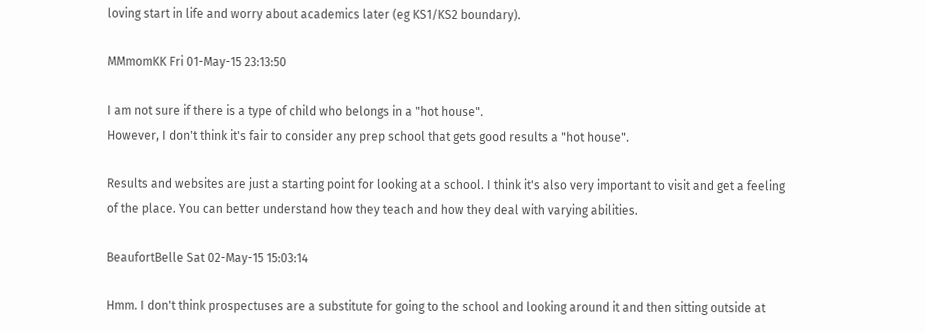loving start in life and worry about academics later (eg KS1/KS2 boundary).

MMmomKK Fri 01-May-15 23:13:50

I am not sure if there is a type of child who belongs in a "hot house".
However, I don't think it's fair to consider any prep school that gets good results a "hot house".

Results and websites are just a starting point for looking at a school. I think it's also very important to visit and get a feeling of the place. You can better understand how they teach and how they deal with varying abilities.

BeaufortBelle Sat 02-May-15 15:03:14

Hmm. I don't think prospectuses are a substitute for going to the school and looking around it and then sitting outside at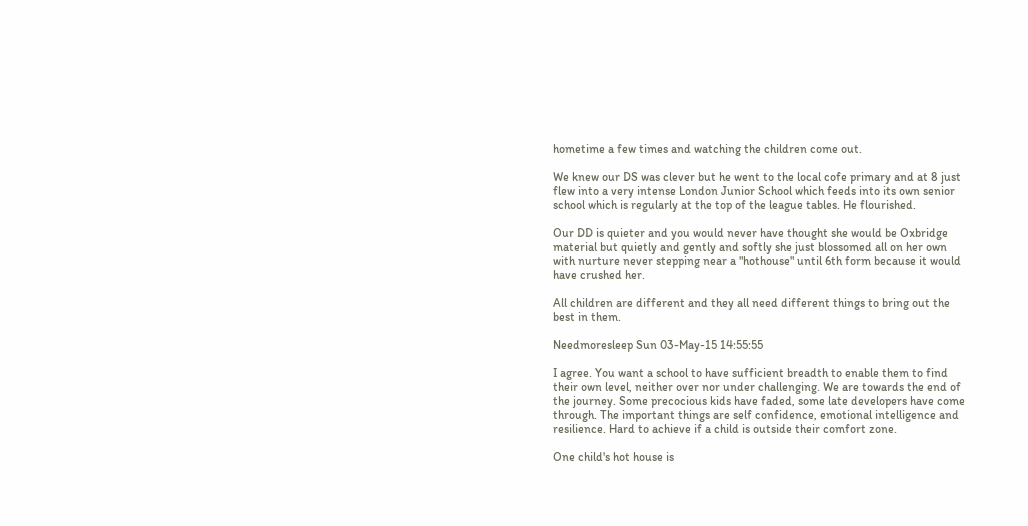hometime a few times and watching the children come out.

We knew our DS was clever but he went to the local cofe primary and at 8 just flew into a very intense London Junior School which feeds into its own senior school which is regularly at the top of the league tables. He flourished.

Our DD is quieter and you would never have thought she would be Oxbridge material but quietly and gently and softly she just blossomed all on her own with nurture never stepping near a "hothouse" until 6th form because it would have crushed her.

All children are different and they all need different things to bring out the best in them.

Needmoresleep Sun 03-May-15 14:55:55

I agree. You want a school to have sufficient breadth to enable them to find their own level, neither over nor under challenging. We are towards the end of the journey. Some precocious kids have faded, some late developers have come through. The important things are self confidence, emotional intelligence and resilience. Hard to achieve if a child is outside their comfort zone.

One child's hot house is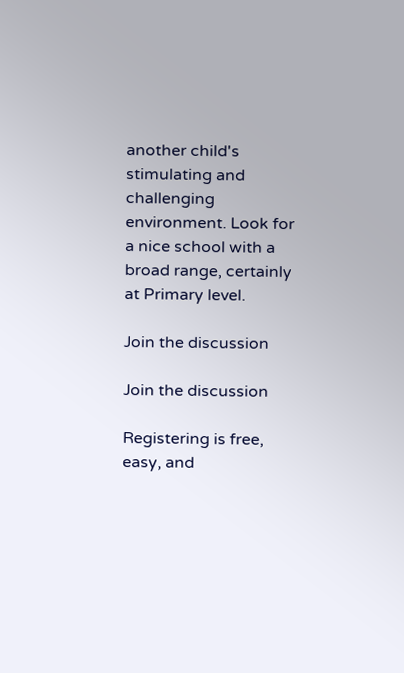another child's stimulating and challenging environment. Look for a nice school with a broad range, certainly at Primary level.

Join the discussion

Join the discussion

Registering is free, easy, and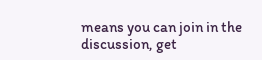means you can join in the discussion, get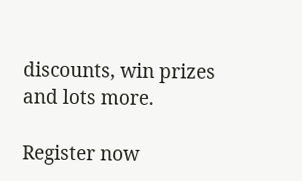discounts, win prizes and lots more.

Register now